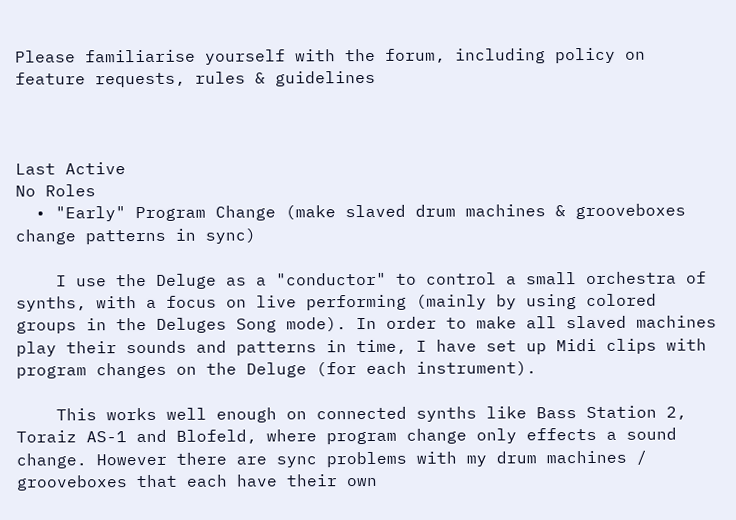Please familiarise yourself with the forum, including policy on feature requests, rules & guidelines



Last Active
No Roles
  • "Early" Program Change (make slaved drum machines & grooveboxes change patterns in sync)

    I use the Deluge as a "conductor" to control a small orchestra of synths, with a focus on live performing (mainly by using colored groups in the Deluges Song mode). In order to make all slaved machines play their sounds and patterns in time, I have set up Midi clips with program changes on the Deluge (for each instrument).

    This works well enough on connected synths like Bass Station 2, Toraiz AS-1 and Blofeld, where program change only effects a sound change. However there are sync problems with my drum machines / grooveboxes that each have their own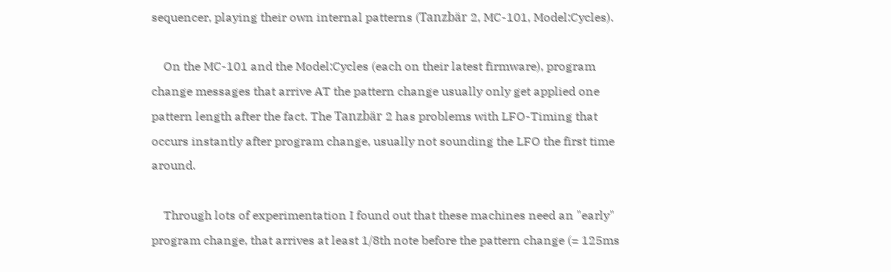sequencer, playing their own internal patterns (Tanzbär 2, MC-101, Model:Cycles).

    On the MC-101 and the Model:Cycles (each on their latest firmware), program change messages that arrive AT the pattern change usually only get applied one pattern length after the fact. The Tanzbär 2 has problems with LFO-Timing that occurs instantly after program change, usually not sounding the LFO the first time around.

    Through lots of experimentation I found out that these machines need an "early" program change, that arrives at least 1/8th note before the pattern change (= 125ms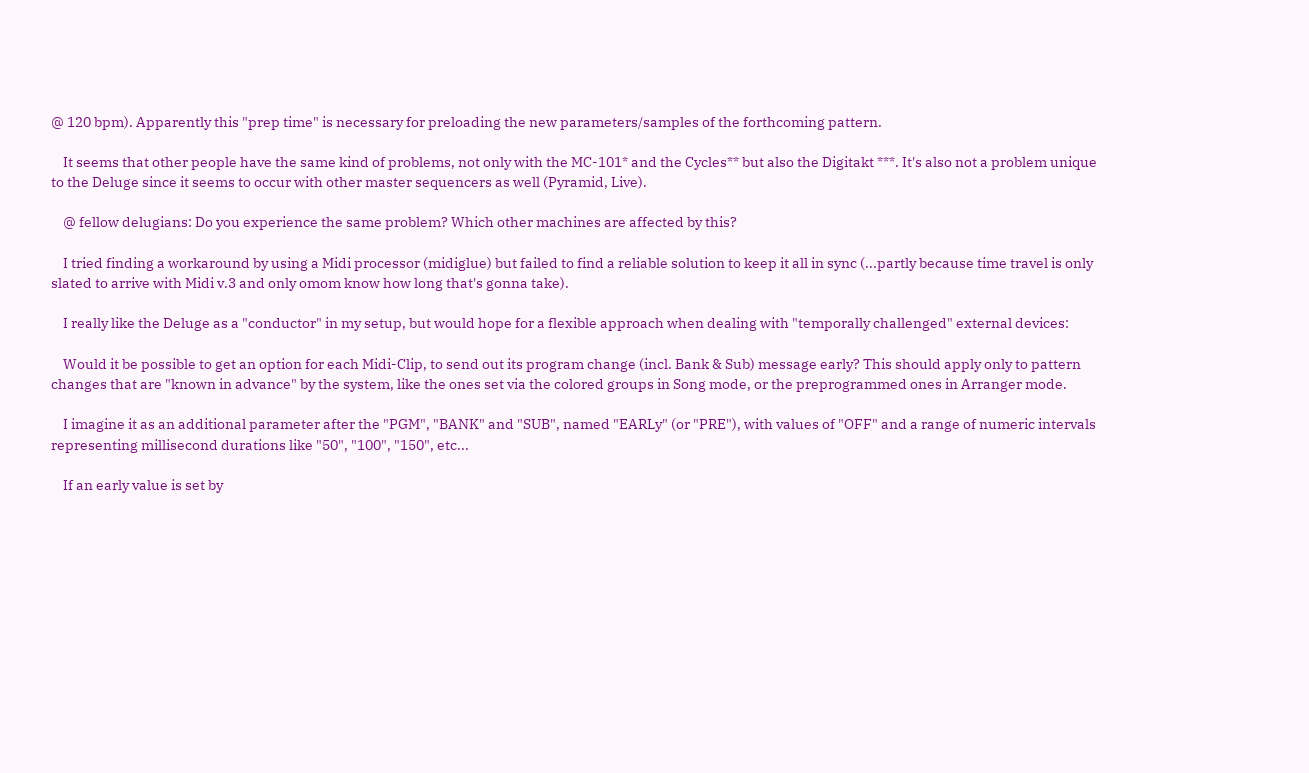@ 120 bpm). Apparently this "prep time" is necessary for preloading the new parameters/samples of the forthcoming pattern.

    It seems that other people have the same kind of problems, not only with the MC-101* and the Cycles** but also the Digitakt ***. It's also not a problem unique to the Deluge since it seems to occur with other master sequencers as well (Pyramid, Live).

    @ fellow delugians: Do you experience the same problem? Which other machines are affected by this?

    I tried finding a workaround by using a Midi processor (midiglue) but failed to find a reliable solution to keep it all in sync (...partly because time travel is only slated to arrive with Midi v.3 and only omom know how long that's gonna take).

    I really like the Deluge as a "conductor" in my setup, but would hope for a flexible approach when dealing with "temporally challenged" external devices:

    Would it be possible to get an option for each Midi-Clip, to send out its program change (incl. Bank & Sub) message early? This should apply only to pattern changes that are "known in advance" by the system, like the ones set via the colored groups in Song mode, or the preprogrammed ones in Arranger mode.

    I imagine it as an additional parameter after the "PGM", "BANK" and "SUB", named "EARLy" (or "PRE"), with values of "OFF" and a range of numeric intervals representing millisecond durations like "50", "100", "150", etc...

    If an early value is set by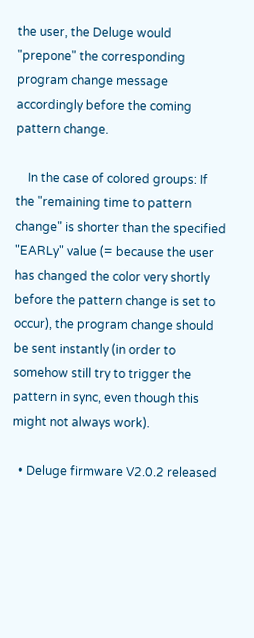the user, the Deluge would "prepone" the corresponding program change message accordingly before the coming pattern change.

    In the case of colored groups: If the "remaining time to pattern change" is shorter than the specified "EARLy" value (= because the user has changed the color very shortly before the pattern change is set to occur), the program change should be sent instantly (in order to somehow still try to trigger the pattern in sync, even though this might not always work).

  • Deluge firmware V2.0.2 released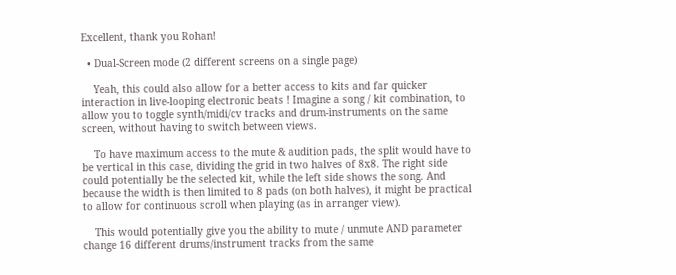Excellent, thank you Rohan!

  • Dual-Screen mode (2 different screens on a single page)

    Yeah, this could also allow for a better access to kits and far quicker interaction in live-looping electronic beats ! Imagine a song / kit combination, to allow you to toggle synth/midi/cv tracks and drum-instruments on the same screen, without having to switch between views.

    To have maximum access to the mute & audition pads, the split would have to be vertical in this case, dividing the grid in two halves of 8x8. The right side could potentially be the selected kit, while the left side shows the song. And because the width is then limited to 8 pads (on both halves), it might be practical to allow for continuous scroll when playing (as in arranger view).

    This would potentially give you the ability to mute / unmute AND parameter change 16 different drums/instrument tracks from the same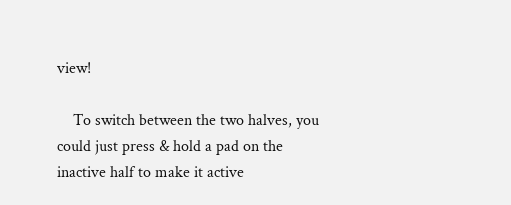view!

    To switch between the two halves, you could just press & hold a pad on the inactive half to make it active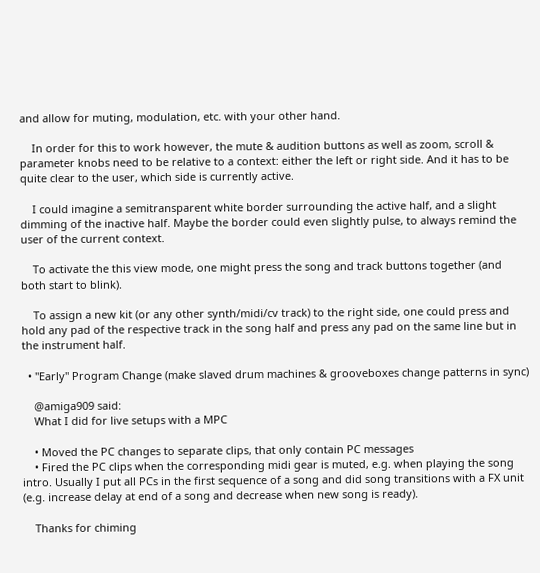and allow for muting, modulation, etc. with your other hand.

    In order for this to work however, the mute & audition buttons as well as zoom, scroll & parameter knobs need to be relative to a context: either the left or right side. And it has to be quite clear to the user, which side is currently active.

    I could imagine a semitransparent white border surrounding the active half, and a slight dimming of the inactive half. Maybe the border could even slightly pulse, to always remind the user of the current context.

    To activate the this view mode, one might press the song and track buttons together (and both start to blink).

    To assign a new kit (or any other synth/midi/cv track) to the right side, one could press and hold any pad of the respective track in the song half and press any pad on the same line but in the instrument half.

  • "Early" Program Change (make slaved drum machines & grooveboxes change patterns in sync)

    @amiga909 said:
    What I did for live setups with a MPC

    • Moved the PC changes to separate clips, that only contain PC messages
    • Fired the PC clips when the corresponding midi gear is muted, e.g. when playing the song intro. Usually I put all PCs in the first sequence of a song and did song transitions with a FX unit (e.g. increase delay at end of a song and decrease when new song is ready).

    Thanks for chiming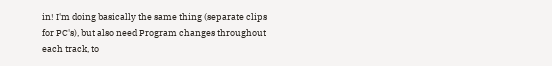in! I'm doing basically the same thing (separate clips for PC's), but also need Program changes throughout each track, to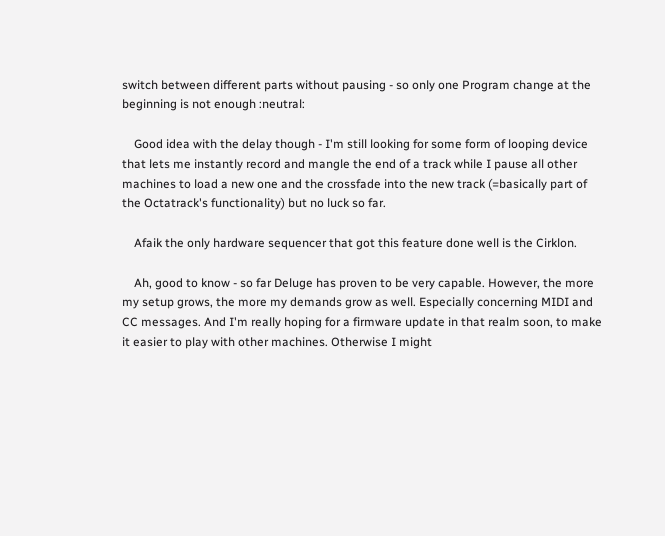switch between different parts without pausing - so only one Program change at the beginning is not enough :neutral:

    Good idea with the delay though - I'm still looking for some form of looping device that lets me instantly record and mangle the end of a track while I pause all other machines to load a new one and the crossfade into the new track (=basically part of the Octatrack's functionality) but no luck so far.

    Afaik the only hardware sequencer that got this feature done well is the Cirklon.

    Ah, good to know - so far Deluge has proven to be very capable. However, the more my setup grows, the more my demands grow as well. Especially concerning MIDI and CC messages. And I'm really hoping for a firmware update in that realm soon, to make it easier to play with other machines. Otherwise I might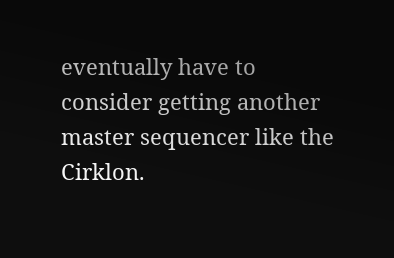eventually have to consider getting another master sequencer like the Cirklon.